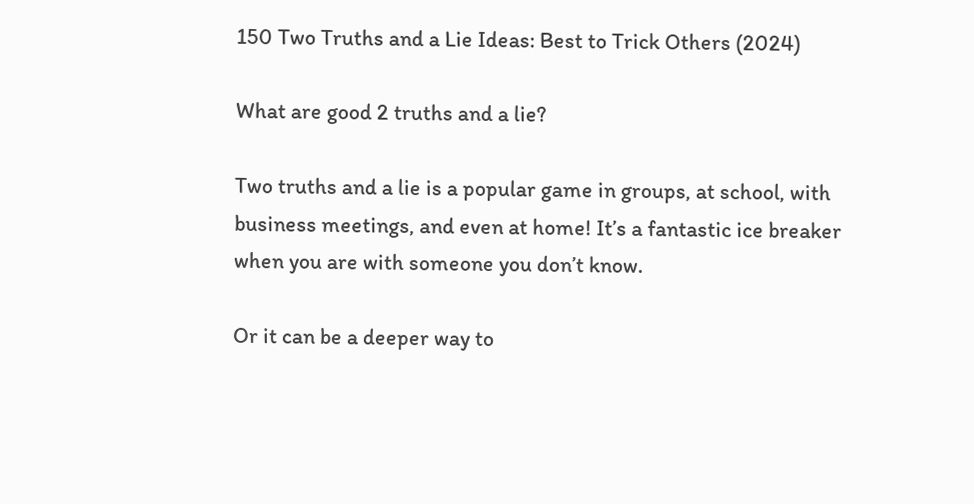150 Two Truths and a Lie Ideas: Best to Trick Others (2024)

What are good 2 truths and a lie?

Two truths and a lie is a popular game in groups, at school, with business meetings, and even at home! It’s a fantastic ice breaker when you are with someone you don’t know.

Or it can be a deeper way to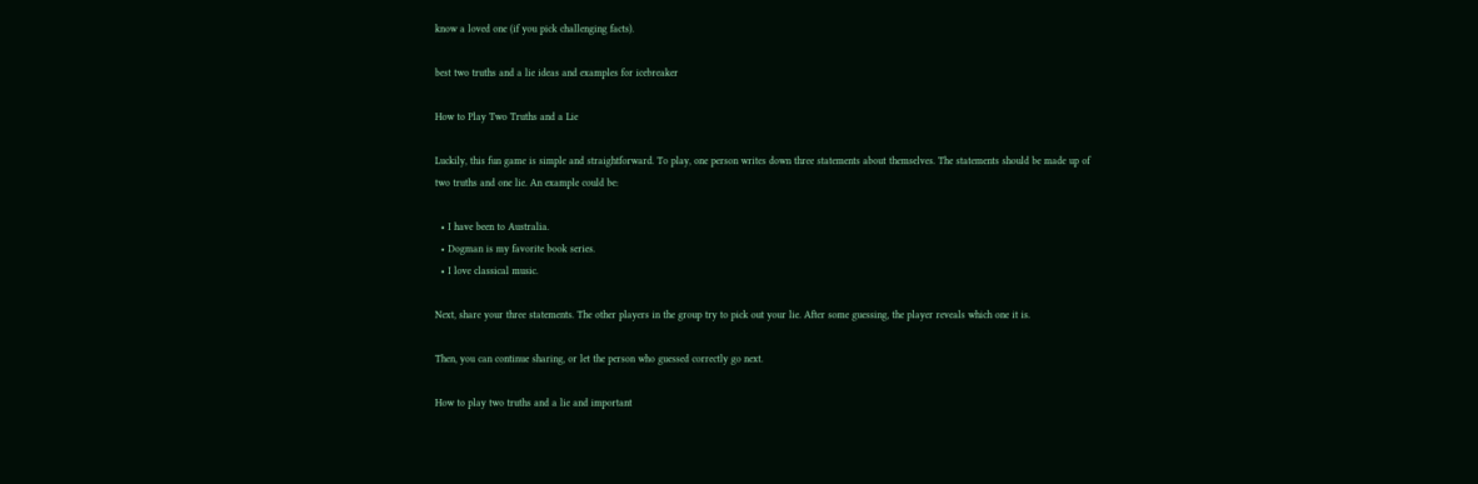know a loved one (if you pick challenging facts).

best two truths and a lie ideas and examples for icebreaker

How to Play Two Truths and a Lie

Luckily, this fun game is simple and straightforward. To play, one person writes down three statements about themselves. The statements should be made up of two truths and one lie. An example could be:

  • I have been to Australia.
  • Dogman is my favorite book series.
  • I love classical music.

Next, share your three statements. The other players in the group try to pick out your lie. After some guessing, the player reveals which one it is.

Then, you can continue sharing, or let the person who guessed correctly go next.

How to play two truths and a lie and important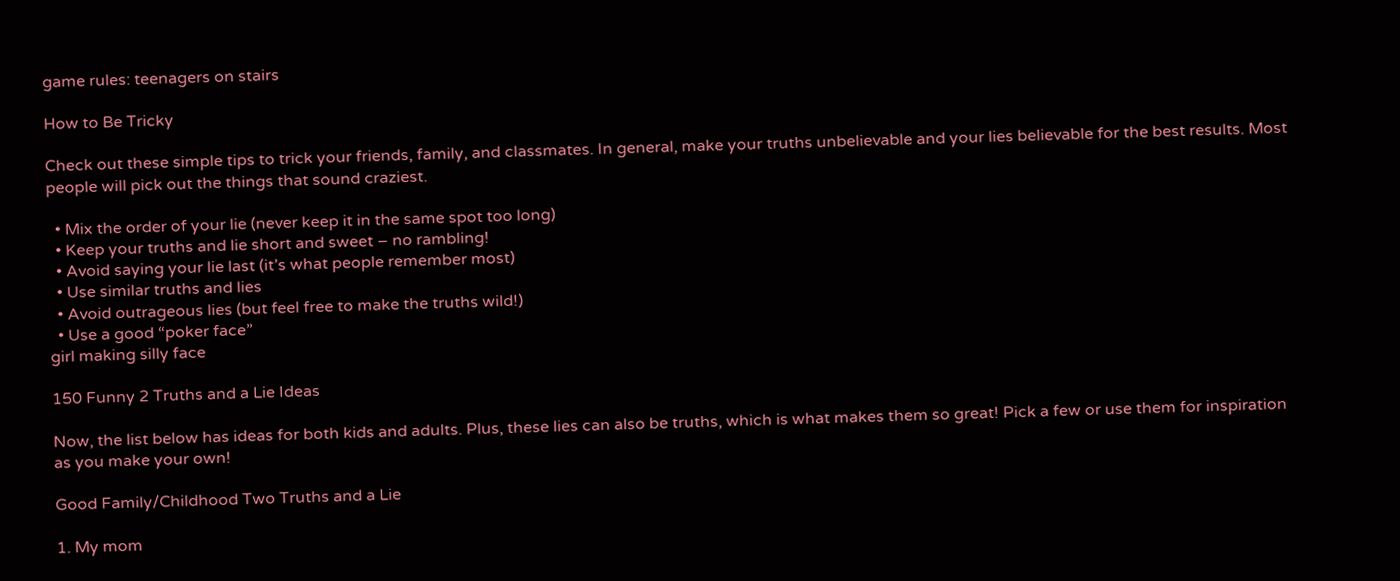game rules: teenagers on stairs

How to Be Tricky

Check out these simple tips to trick your friends, family, and classmates. In general, make your truths unbelievable and your lies believable for the best results. Most people will pick out the things that sound craziest.

  • Mix the order of your lie (never keep it in the same spot too long)
  • Keep your truths and lie short and sweet – no rambling!
  • Avoid saying your lie last (it’s what people remember most)
  • Use similar truths and lies
  • Avoid outrageous lies (but feel free to make the truths wild!)
  • Use a good “poker face”
girl making silly face

150 Funny 2 Truths and a Lie Ideas

Now, the list below has ideas for both kids and adults. Plus, these lies can also be truths, which is what makes them so great! Pick a few or use them for inspiration as you make your own!

Good Family/Childhood Two Truths and a Lie

1. My mom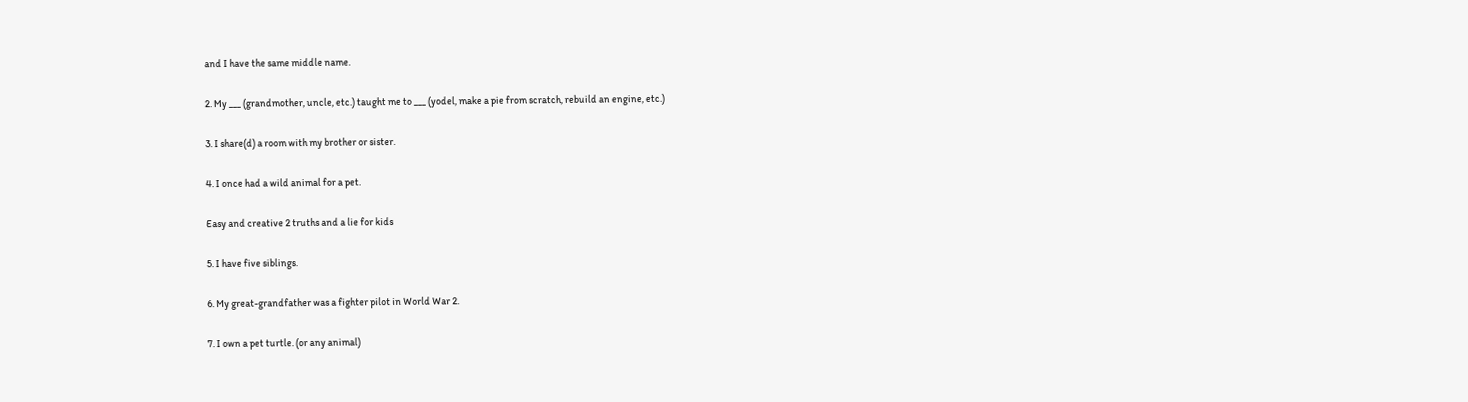and I have the same middle name.

2. My ___ (grandmother, uncle, etc.) taught me to ___ (yodel, make a pie from scratch, rebuild an engine, etc.)

3. I share(d) a room with my brother or sister.

4. I once had a wild animal for a pet.

Easy and creative 2 truths and a lie for kids

5. I have five siblings.

6. My great-grandfather was a fighter pilot in World War 2.

7. I own a pet turtle. (or any animal)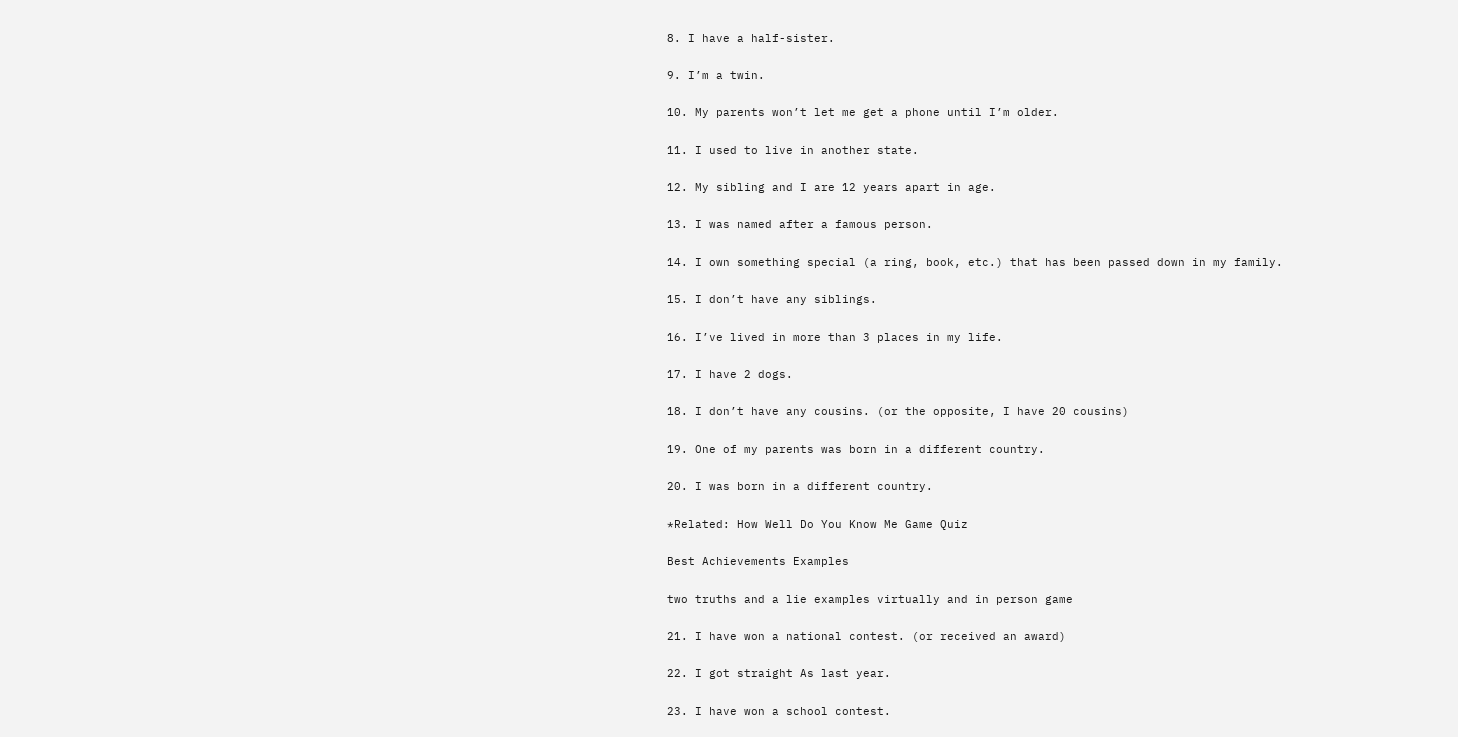8. I have a half-sister.

9. I’m a twin.

10. My parents won’t let me get a phone until I’m older.

11. I used to live in another state.

12. My sibling and I are 12 years apart in age.

13. I was named after a famous person.

14. I own something special (a ring, book, etc.) that has been passed down in my family.

15. I don’t have any siblings.

16. I’ve lived in more than 3 places in my life.

17. I have 2 dogs.

18. I don’t have any cousins. (or the opposite, I have 20 cousins)

19. One of my parents was born in a different country.

20. I was born in a different country.

*Related: How Well Do You Know Me Game Quiz

Best Achievements Examples

two truths and a lie examples virtually and in person game

21. I have won a national contest. (or received an award)

22. I got straight As last year.

23. I have won a school contest.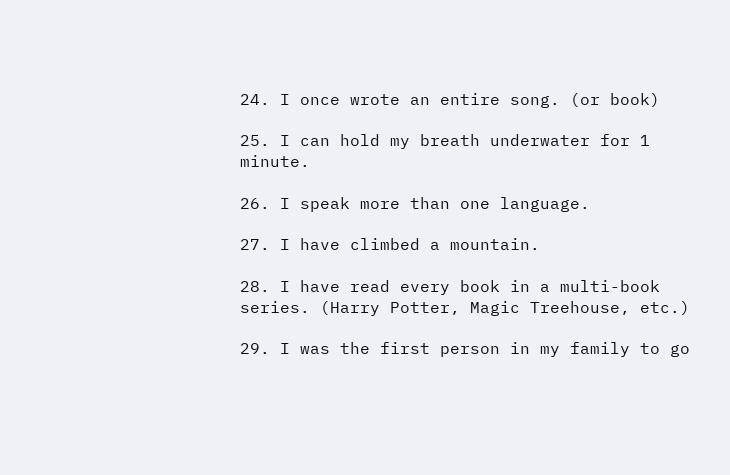24. I once wrote an entire song. (or book)

25. I can hold my breath underwater for 1 minute.

26. I speak more than one language.

27. I have climbed a mountain.

28. I have read every book in a multi-book series. (Harry Potter, Magic Treehouse, etc.)

29. I was the first person in my family to go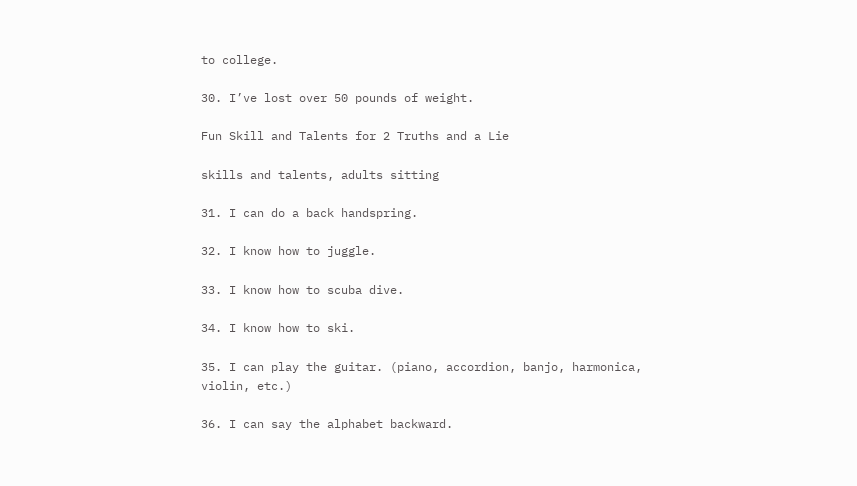to college.

30. I’ve lost over 50 pounds of weight.

Fun Skill and Talents for 2 Truths and a Lie

skills and talents, adults sitting

31. I can do a back handspring.

32. I know how to juggle.

33. I know how to scuba dive.

34. I know how to ski.

35. I can play the guitar. (piano, accordion, banjo, harmonica, violin, etc.)

36. I can say the alphabet backward.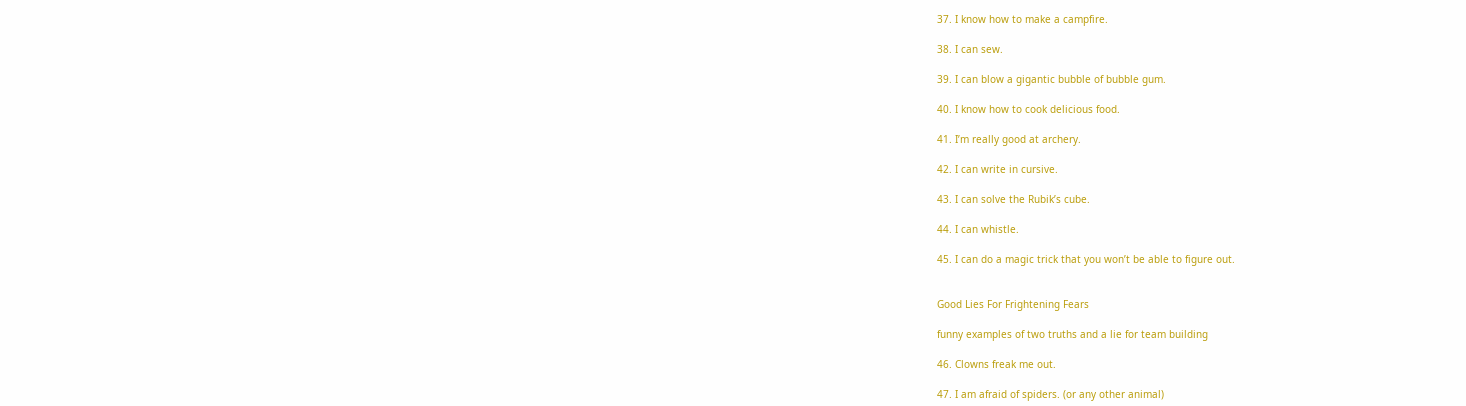37. I know how to make a campfire.

38. I can sew.

39. I can blow a gigantic bubble of bubble gum.

40. I know how to cook delicious food.

41. I’m really good at archery.

42. I can write in cursive.

43. I can solve the Rubik’s cube.

44. I can whistle.

45. I can do a magic trick that you won’t be able to figure out.


Good Lies For Frightening Fears

funny examples of two truths and a lie for team building

46. Clowns freak me out.

47. I am afraid of spiders. (or any other animal)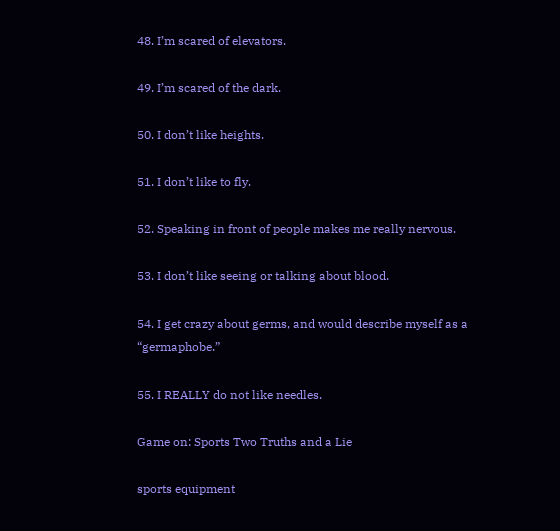48. I’m scared of elevators.

49. I’m scared of the dark.

50. I don’t like heights.

51. I don’t like to fly.

52. Speaking in front of people makes me really nervous.

53. I don’t like seeing or talking about blood.

54. I get crazy about germs, and would describe myself as a “germaphobe.”

55. I REALLY do not like needles.

Game on: Sports Two Truths and a Lie

sports equipment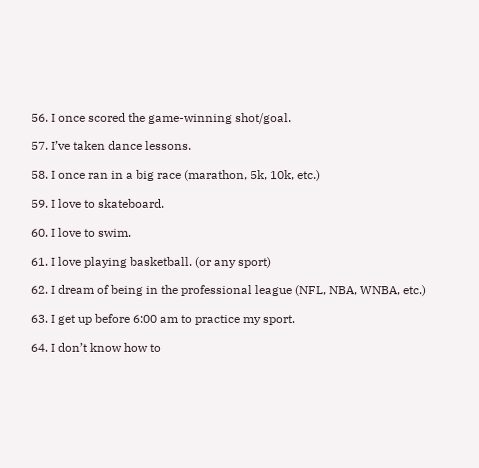56. I once scored the game-winning shot/goal.

57. I’ve taken dance lessons.

58. I once ran in a big race (marathon, 5k, 10k, etc.)

59. I love to skateboard.

60. I love to swim.

61. I love playing basketball. (or any sport)

62. I dream of being in the professional league (NFL, NBA, WNBA, etc.)

63. I get up before 6:00 am to practice my sport.

64. I don’t know how to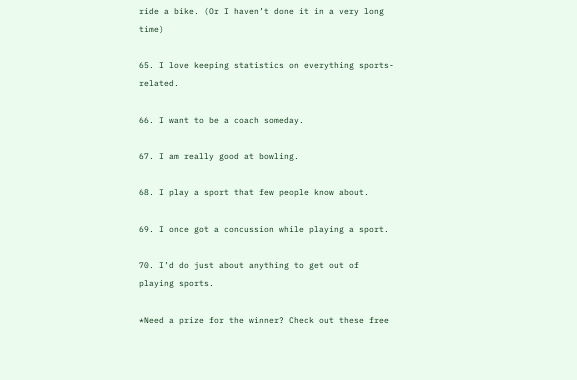ride a bike. (Or I haven’t done it in a very long time)

65. I love keeping statistics on everything sports-related.

66. I want to be a coach someday.

67. I am really good at bowling.

68. I play a sport that few people know about.

69. I once got a concussion while playing a sport.

70. I’d do just about anything to get out of playing sports.

*Need a prize for the winner? Check out these free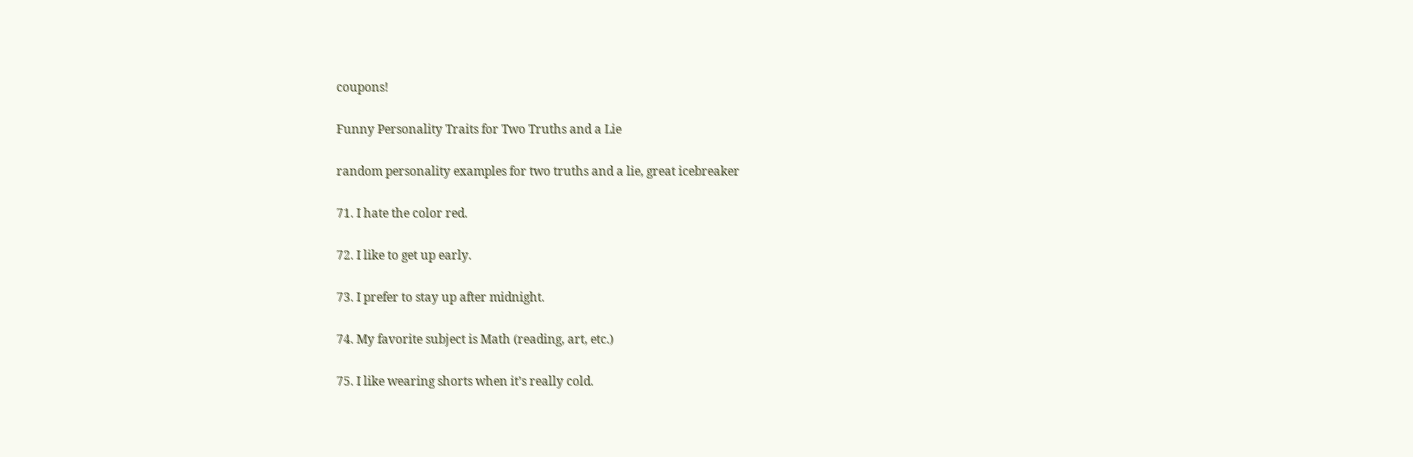coupons!

Funny Personality Traits for Two Truths and a Lie

random personality examples for two truths and a lie, great icebreaker

71. I hate the color red.

72. I like to get up early.

73. I prefer to stay up after midnight.

74. My favorite subject is Math (reading, art, etc.)

75. I like wearing shorts when it’s really cold.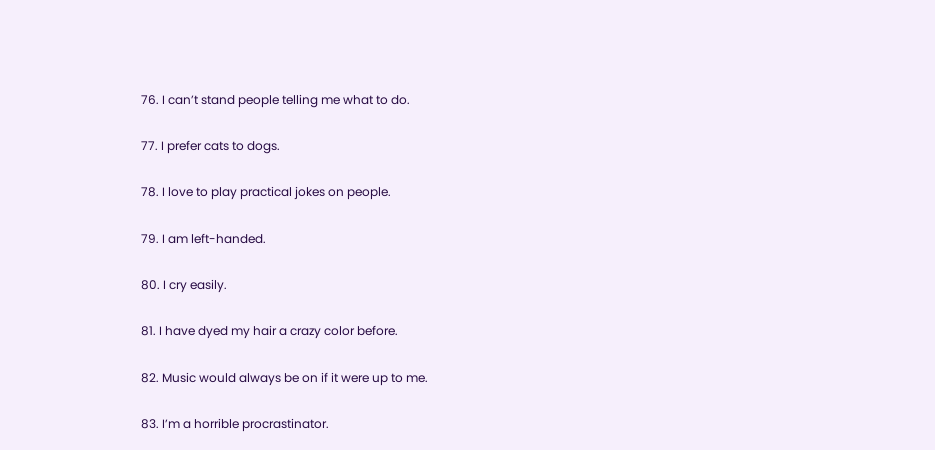76. I can’t stand people telling me what to do.

77. I prefer cats to dogs.

78. I love to play practical jokes on people.

79. I am left-handed.

80. I cry easily.

81. I have dyed my hair a crazy color before.

82. Music would always be on if it were up to me.

83. I’m a horrible procrastinator.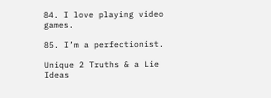84. I love playing video games.

85. I’m a perfectionist.

Unique 2 Truths & a Lie Ideas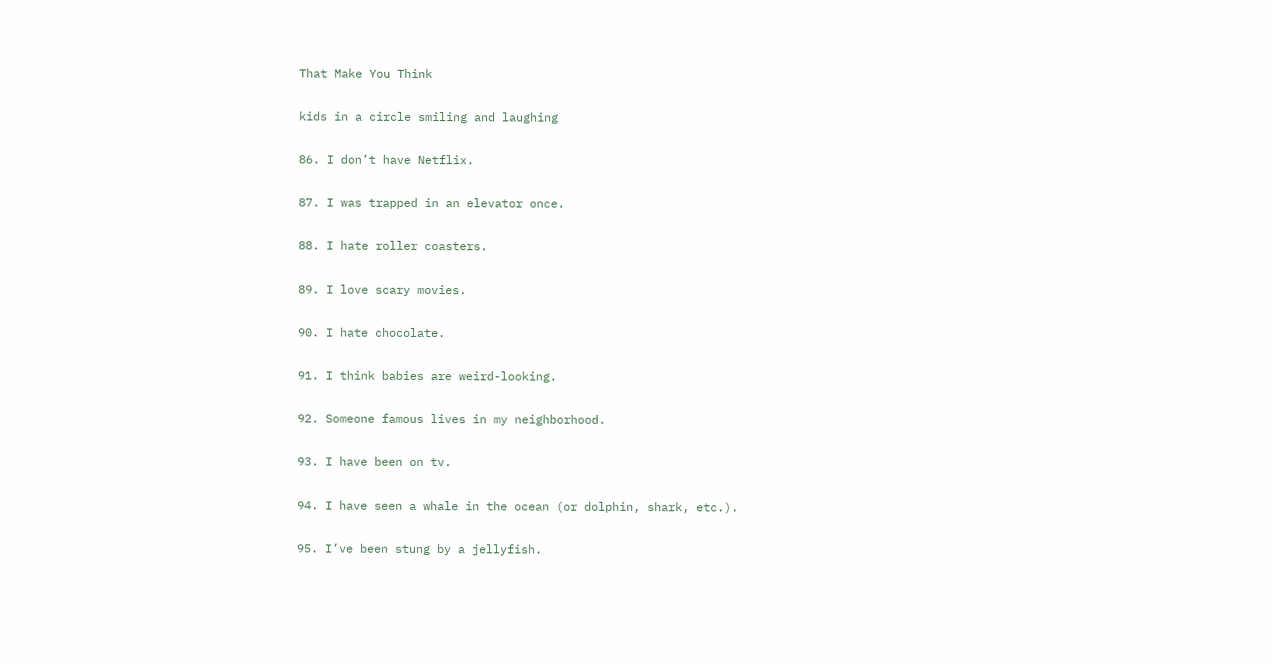That Make You Think

kids in a circle smiling and laughing

86. I don’t have Netflix.

87. I was trapped in an elevator once.

88. I hate roller coasters.

89. I love scary movies.

90. I hate chocolate.

91. I think babies are weird-looking.

92. Someone famous lives in my neighborhood.

93. I have been on tv.

94. I have seen a whale in the ocean (or dolphin, shark, etc.).

95. I’ve been stung by a jellyfish.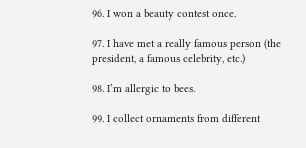96. I won a beauty contest once.

97. I have met a really famous person (the president, a famous celebrity, etc.)

98. I’m allergic to bees.

99. I collect ornaments from different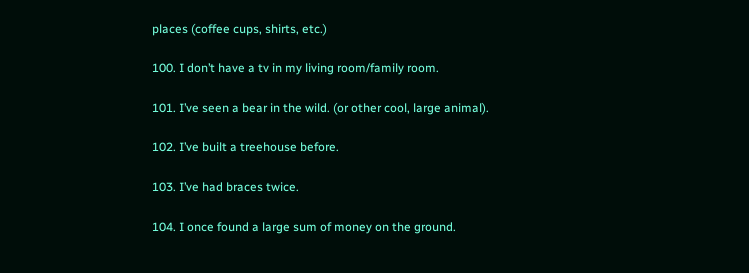places (coffee cups, shirts, etc.)

100. I don’t have a tv in my living room/family room.

101. I’ve seen a bear in the wild. (or other cool, large animal).

102. I’ve built a treehouse before.

103. I’ve had braces twice.

104. I once found a large sum of money on the ground.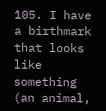105. I have a birthmark that looks like something (an animal,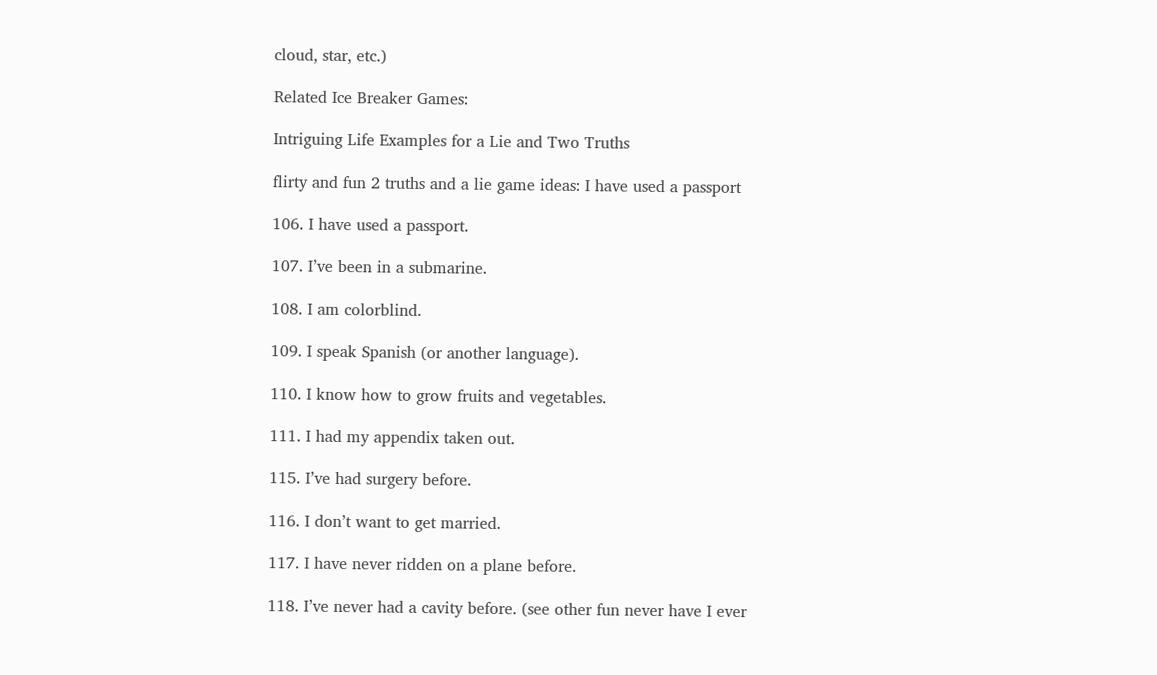cloud, star, etc.)

Related Ice Breaker Games:

Intriguing Life Examples for a Lie and Two Truths

flirty and fun 2 truths and a lie game ideas: I have used a passport

106. I have used a passport.

107. I’ve been in a submarine.

108. I am colorblind.

109. I speak Spanish (or another language).

110. I know how to grow fruits and vegetables.

111. I had my appendix taken out.

115. I’ve had surgery before.

116. I don’t want to get married.

117. I have never ridden on a plane before.

118. I’ve never had a cavity before. (see other fun never have I ever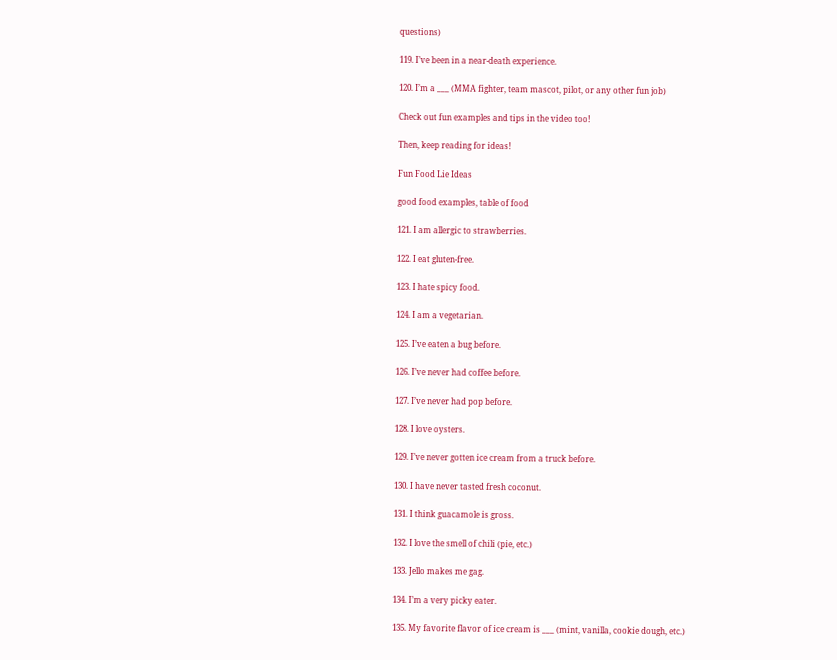questions)

119. I’ve been in a near-death experience.

120. I’m a ___ (MMA fighter, team mascot, pilot, or any other fun job)

Check out fun examples and tips in the video too!

Then, keep reading for ideas!

Fun Food Lie Ideas

good food examples, table of food

121. I am allergic to strawberries.

122. I eat gluten-free.

123. I hate spicy food.

124. I am a vegetarian.

125. I’ve eaten a bug before.

126. I’ve never had coffee before.

127. I’ve never had pop before.

128. I love oysters.

129. I’ve never gotten ice cream from a truck before.

130. I have never tasted fresh coconut.

131. I think guacamole is gross.

132. I love the smell of chili (pie, etc.)

133. Jello makes me gag.

134. I’m a very picky eater.

135. My favorite flavor of ice cream is ___ (mint, vanilla, cookie dough, etc.)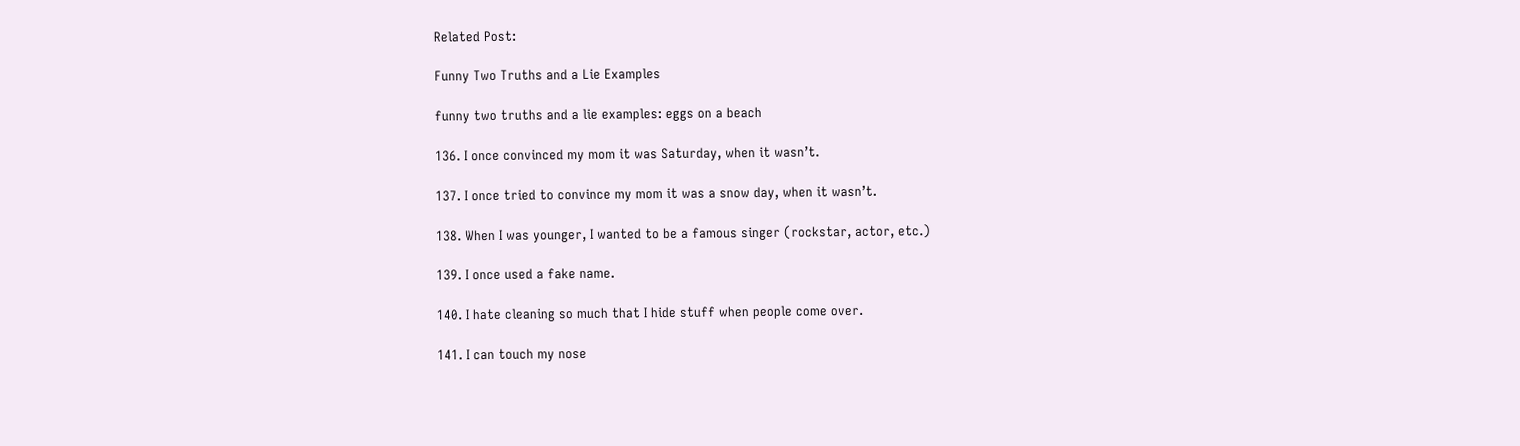Related Post:

Funny Two Truths and a Lie Examples

funny two truths and a lie examples: eggs on a beach

136. I once convinced my mom it was Saturday, when it wasn’t.

137. I once tried to convince my mom it was a snow day, when it wasn’t.

138. When I was younger, I wanted to be a famous singer (rockstar, actor, etc.)

139. I once used a fake name.

140. I hate cleaning so much that I hide stuff when people come over.

141. I can touch my nose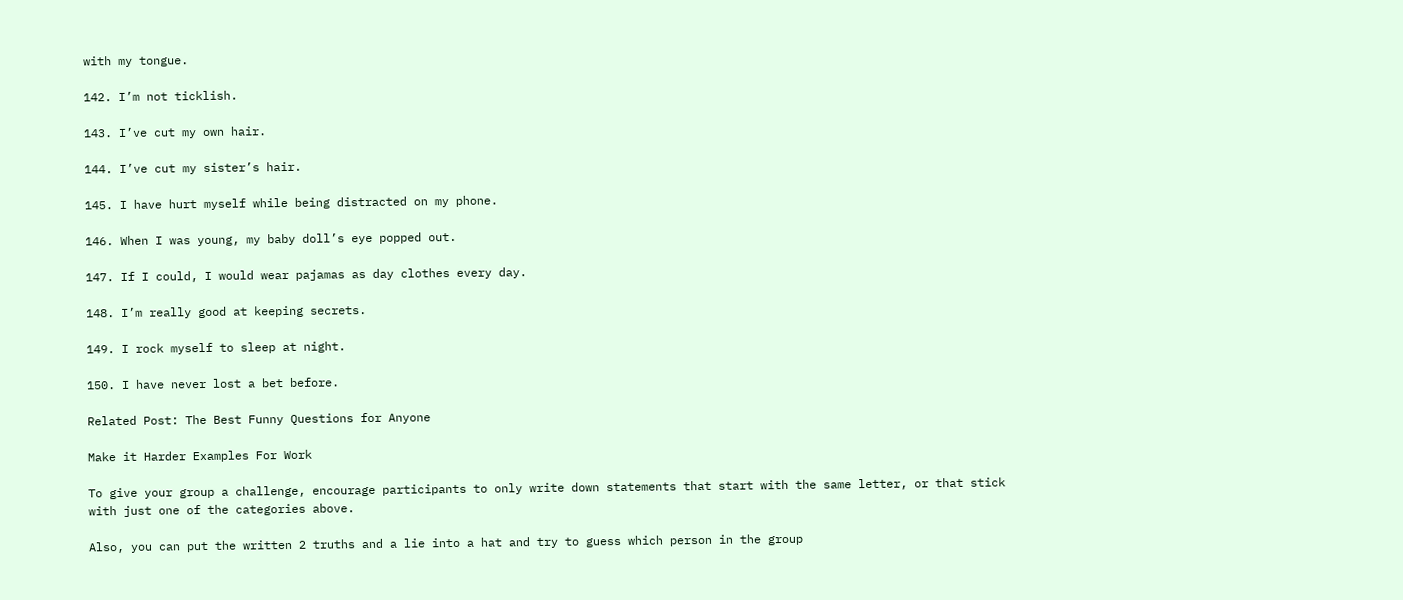with my tongue.

142. I’m not ticklish.

143. I’ve cut my own hair.

144. I’ve cut my sister’s hair.

145. I have hurt myself while being distracted on my phone.

146. When I was young, my baby doll’s eye popped out.

147. If I could, I would wear pajamas as day clothes every day.

148. I’m really good at keeping secrets.

149. I rock myself to sleep at night.

150. I have never lost a bet before.

Related Post: The Best Funny Questions for Anyone

Make it Harder Examples For Work

To give your group a challenge, encourage participants to only write down statements that start with the same letter, or that stick with just one of the categories above.

Also, you can put the written 2 truths and a lie into a hat and try to guess which person in the group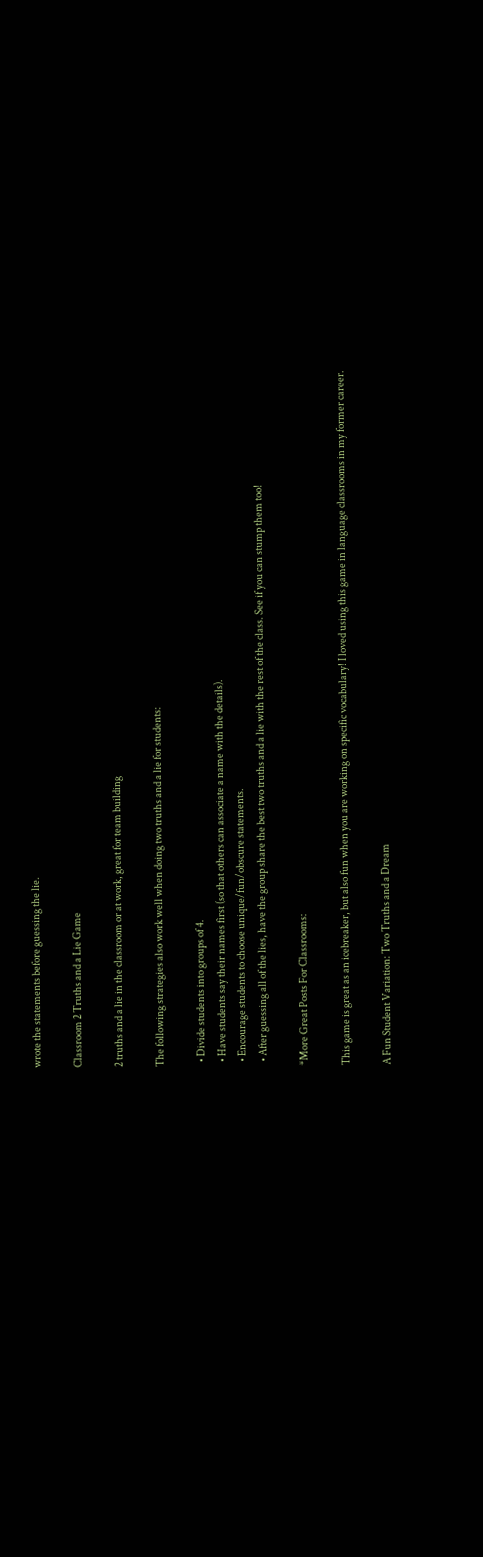wrote the statements before guessing the lie.

Classroom 2 Truths and a Lie Game

2 truths and a lie in the classroom or at work, great for team building

The following strategies also work well when doing two truths and a lie for students:

  • Divide students into groups of 4.
  • Have students say their names first (so that others can associate a name with the details).
  • Encourage students to choose unique/fun/obscure statements.
  • After guessing all of the lies, have the group share the best two truths and a lie with the rest of the class. See if you can stump them too!

*More Great Posts For Classrooms:

This game is great as an icebreaker, but also fun when you are working on specific vocabulary! I loved using this game in language classrooms in my former career.

A Fun Student Variation: Two Truths and a Dream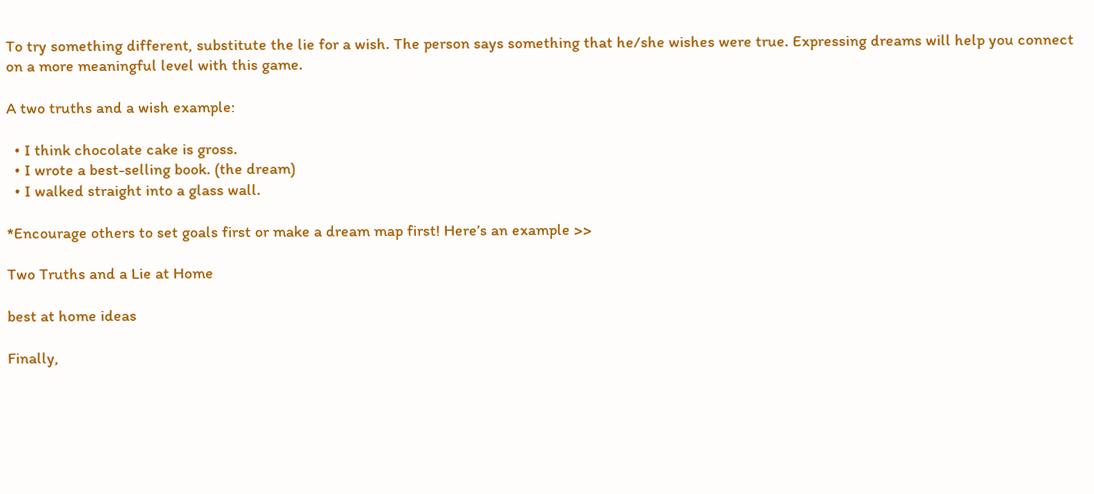To try something different, substitute the lie for a wish. The person says something that he/she wishes were true. Expressing dreams will help you connect on a more meaningful level with this game.

A two truths and a wish example:

  • I think chocolate cake is gross.
  • I wrote a best-selling book. (the dream)
  • I walked straight into a glass wall.

*Encourage others to set goals first or make a dream map first! Here’s an example >>

Two Truths and a Lie at Home

best at home ideas

Finally,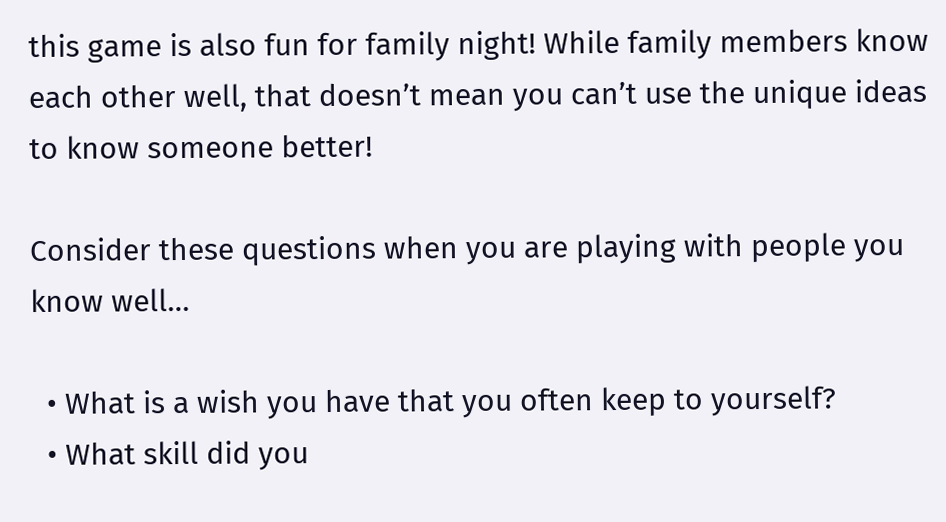this game is also fun for family night! While family members know each other well, that doesn’t mean you can’t use the unique ideas to know someone better!

Consider these questions when you are playing with people you know well…

  • What is a wish you have that you often keep to yourself?
  • What skill did you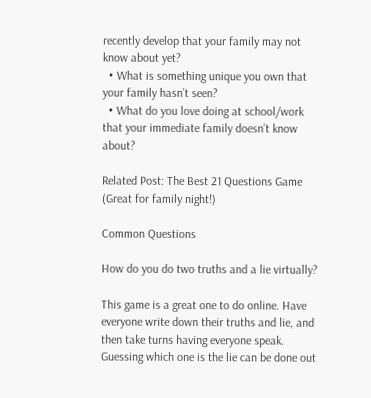recently develop that your family may not know about yet?
  • What is something unique you own that your family hasn’t seen?
  • What do you love doing at school/work that your immediate family doesn’t know about?

Related Post: The Best 21 Questions Game (Great for family night!)

Common Questions

How do you do two truths and a lie virtually?

This game is a great one to do online. Have everyone write down their truths and lie, and then take turns having everyone speak. Guessing which one is the lie can be done out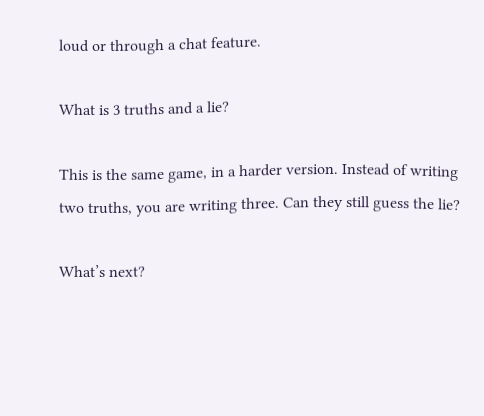loud or through a chat feature.

What is 3 truths and a lie?

This is the same game, in a harder version. Instead of writing two truths, you are writing three. Can they still guess the lie?

What’s next?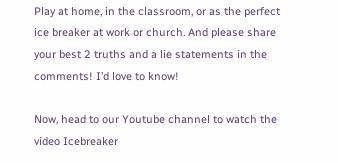Play at home, in the classroom, or as the perfect ice breaker at work or church. And please share your best 2 truths and a lie statements in the comments! I’d love to know!

Now, head to our Youtube channel to watch the video Icebreaker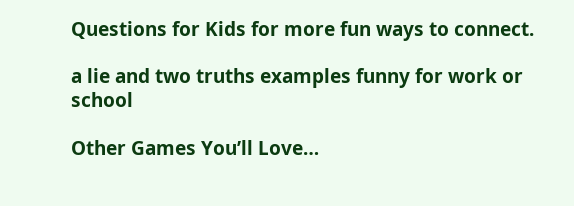Questions for Kids for more fun ways to connect.

a lie and two truths examples funny for work or school

Other Games You’ll Love…